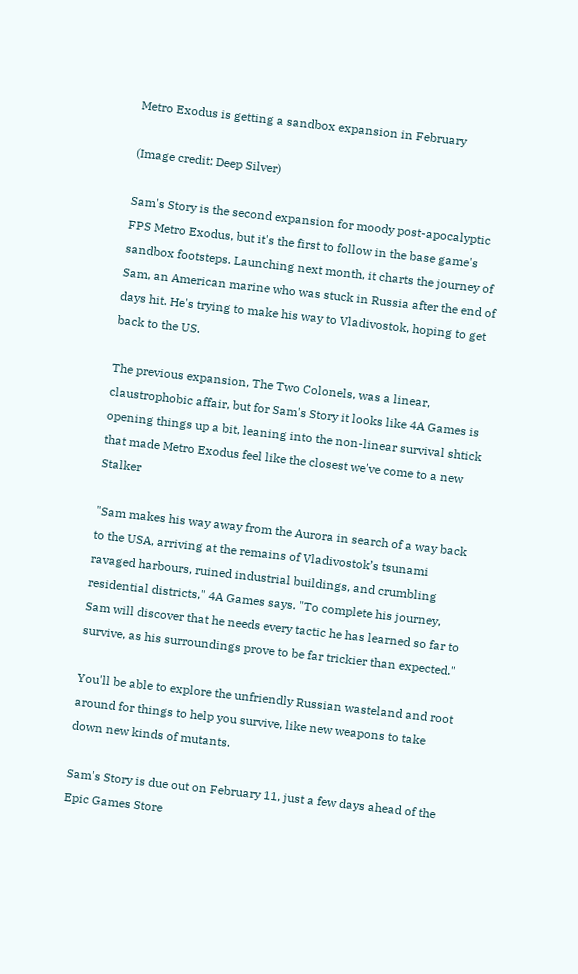Metro Exodus is getting a sandbox expansion in February

(Image credit: Deep Silver)

Sam's Story is the second expansion for moody post-apocalyptic FPS Metro Exodus, but it's the first to follow in the base game's sandbox footsteps. Launching next month, it charts the journey of Sam, an American marine who was stuck in Russia after the end of days hit. He's trying to make his way to Vladivostok, hoping to get back to the US.

The previous expansion, The Two Colonels, was a linear, claustrophobic affair, but for Sam's Story it looks like 4A Games is opening things up a bit, leaning into the non-linear survival shtick that made Metro Exodus feel like the closest we've come to a new Stalker

"Sam makes his way away from the Aurora in search of a way back to the USA, arriving at the remains of Vladivostok’s tsunami ravaged harbours, ruined industrial buildings, and crumbling residential districts," 4A Games says. "To complete his journey, Sam will discover that he needs every tactic he has learned so far to survive, as his surroundings prove to be far trickier than expected."

You'll be able to explore the unfriendly Russian wasteland and root around for things to help you survive, like new weapons to take down new kinds of mutants.

Sam's Story is due out on February 11, just a few days ahead of the Epic Games Store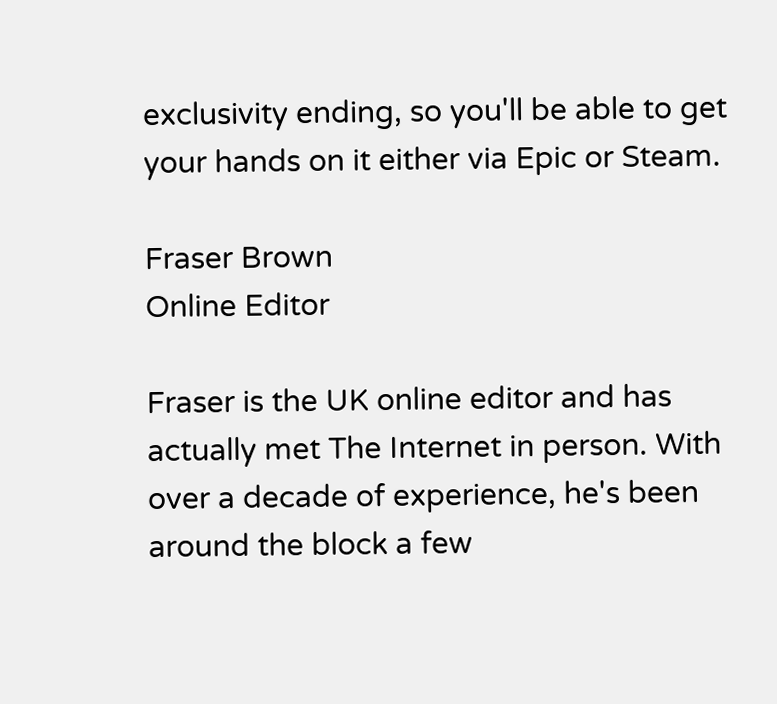exclusivity ending, so you'll be able to get your hands on it either via Epic or Steam.

Fraser Brown
Online Editor

Fraser is the UK online editor and has actually met The Internet in person. With over a decade of experience, he's been around the block a few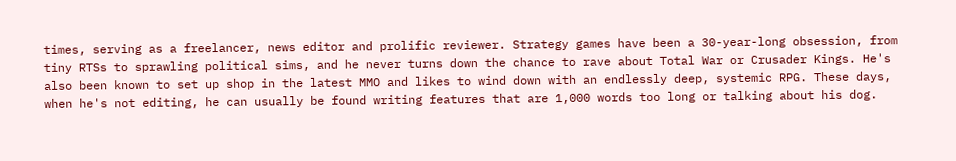times, serving as a freelancer, news editor and prolific reviewer. Strategy games have been a 30-year-long obsession, from tiny RTSs to sprawling political sims, and he never turns down the chance to rave about Total War or Crusader Kings. He's also been known to set up shop in the latest MMO and likes to wind down with an endlessly deep, systemic RPG. These days, when he's not editing, he can usually be found writing features that are 1,000 words too long or talking about his dog.